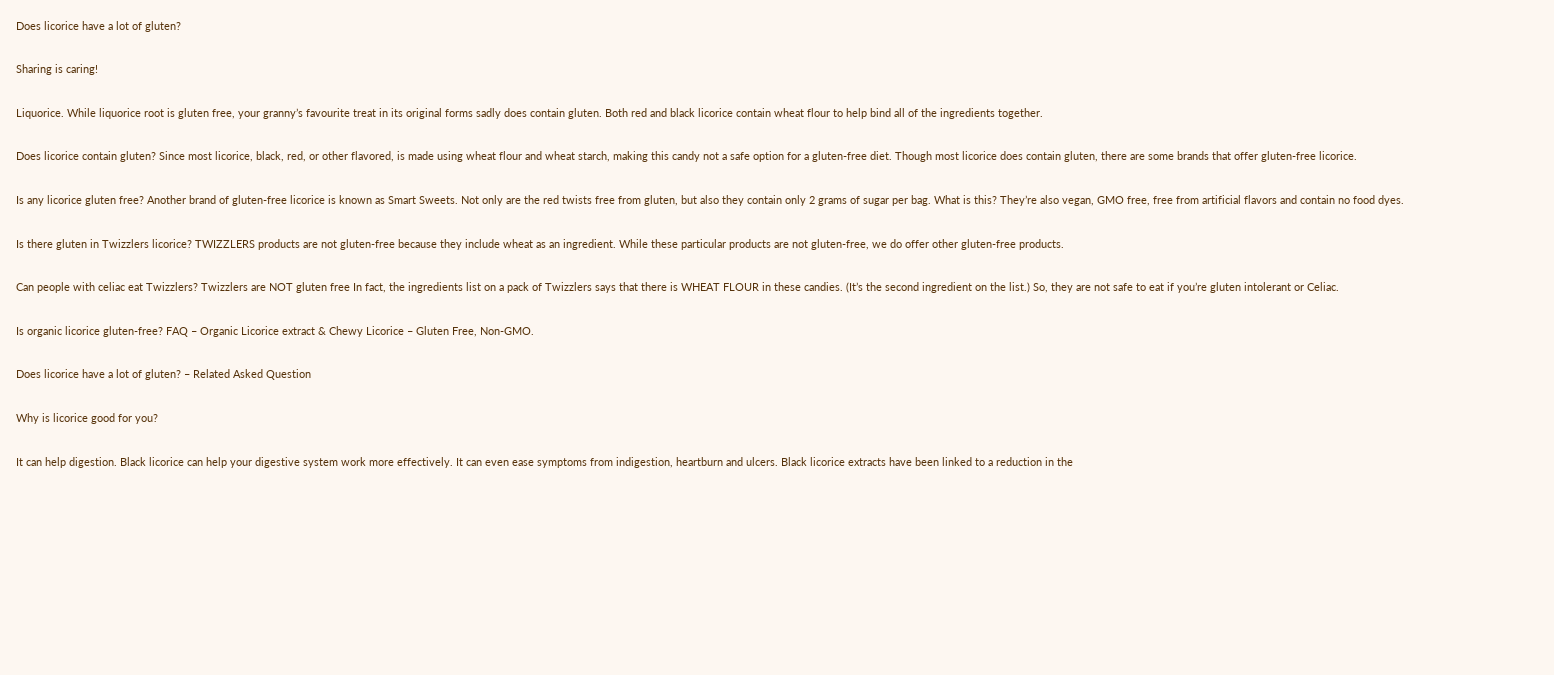Does licorice have a lot of gluten?

Sharing is caring!

Liquorice. While liquorice root is gluten free, your granny’s favourite treat in its original forms sadly does contain gluten. Both red and black licorice contain wheat flour to help bind all of the ingredients together.

Does licorice contain gluten? Since most licorice, black, red, or other flavored, is made using wheat flour and wheat starch, making this candy not a safe option for a gluten-free diet. Though most licorice does contain gluten, there are some brands that offer gluten-free licorice.

Is any licorice gluten free? Another brand of gluten-free licorice is known as Smart Sweets. Not only are the red twists free from gluten, but also they contain only 2 grams of sugar per bag. What is this? They’re also vegan, GMO free, free from artificial flavors and contain no food dyes.

Is there gluten in Twizzlers licorice? TWIZZLERS products are not gluten-free because they include wheat as an ingredient. While these particular products are not gluten-free, we do offer other gluten-free products.

Can people with celiac eat Twizzlers? Twizzlers are NOT gluten free In fact, the ingredients list on a pack of Twizzlers says that there is WHEAT FLOUR in these candies. (It’s the second ingredient on the list.) So, they are not safe to eat if you’re gluten intolerant or Celiac.

Is organic licorice gluten-free? FAQ – Organic Licorice extract & Chewy Licorice – Gluten Free, Non-GMO.

Does licorice have a lot of gluten? – Related Asked Question

Why is licorice good for you?

It can help digestion. Black licorice can help your digestive system work more effectively. It can even ease symptoms from indigestion, heartburn and ulcers. Black licorice extracts have been linked to a reduction in the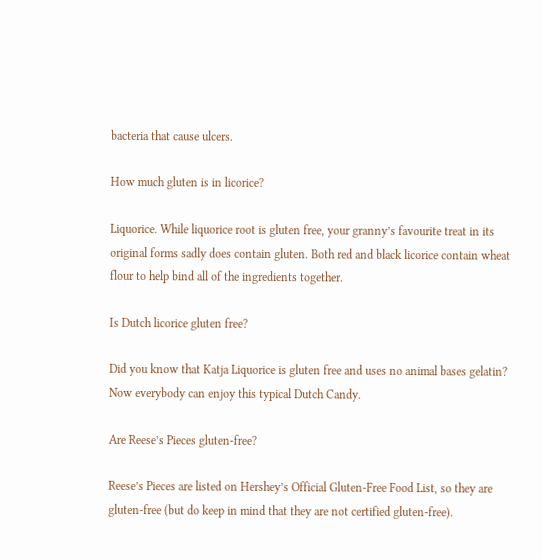bacteria that cause ulcers.

How much gluten is in licorice?

Liquorice. While liquorice root is gluten free, your granny’s favourite treat in its original forms sadly does contain gluten. Both red and black licorice contain wheat flour to help bind all of the ingredients together.

Is Dutch licorice gluten free?

Did you know that Katja Liquorice is gluten free and uses no animal bases gelatin? Now everybody can enjoy this typical Dutch Candy.

Are Reese’s Pieces gluten-free?

Reese’s Pieces are listed on Hershey’s Official Gluten-Free Food List, so they are gluten-free (but do keep in mind that they are not certified gluten-free).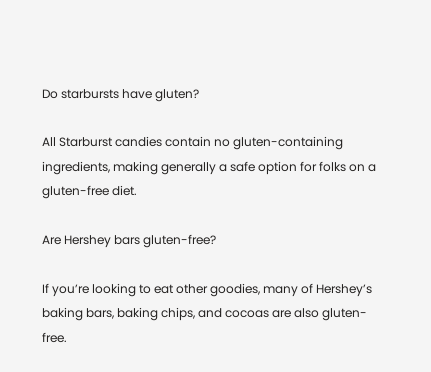Do starbursts have gluten?

All Starburst candies contain no gluten-containing ingredients, making generally a safe option for folks on a gluten-free diet.

Are Hershey bars gluten-free?

If you’re looking to eat other goodies, many of Hershey’s baking bars, baking chips, and cocoas are also gluten-free.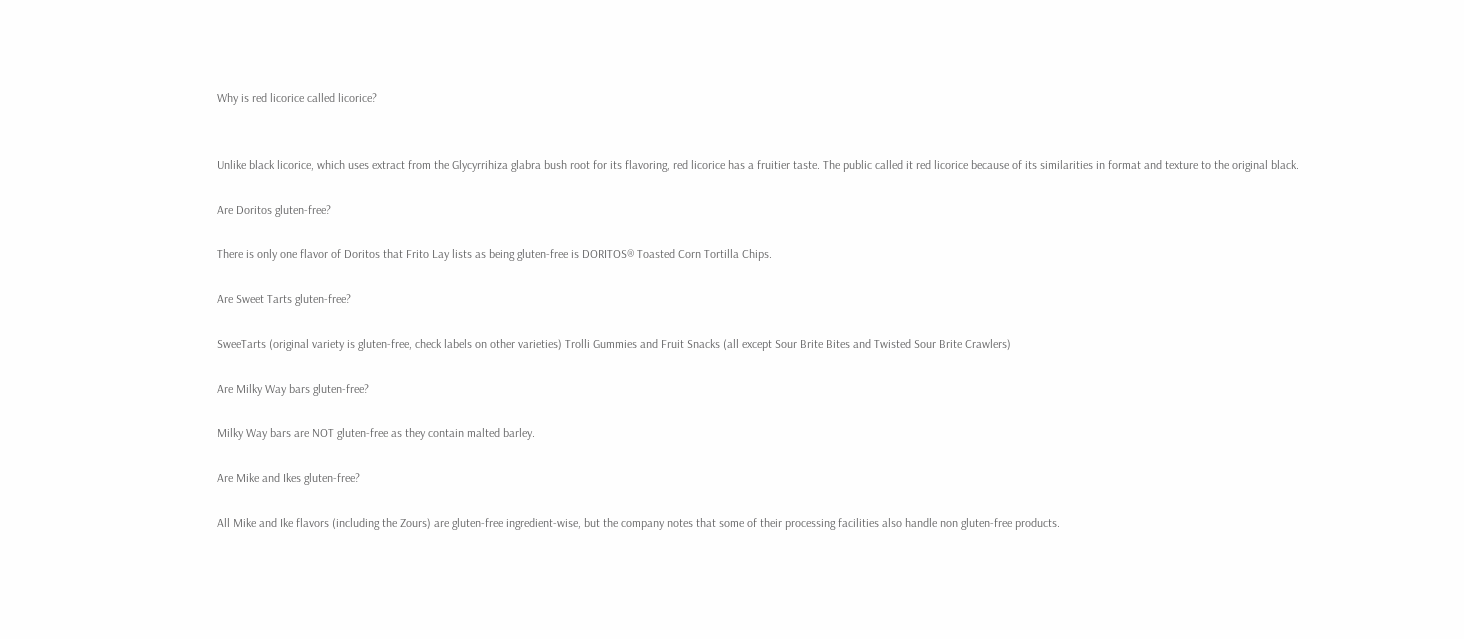Why is red licorice called licorice?


Unlike black licorice, which uses extract from the Glycyrrihiza glabra bush root for its flavoring, red licorice has a fruitier taste. The public called it red licorice because of its similarities in format and texture to the original black.

Are Doritos gluten-free?

There is only one flavor of Doritos that Frito Lay lists as being gluten-free is DORITOS® Toasted Corn Tortilla Chips.

Are Sweet Tarts gluten-free?

SweeTarts (original variety is gluten-free, check labels on other varieties) Trolli Gummies and Fruit Snacks (all except Sour Brite Bites and Twisted Sour Brite Crawlers)

Are Milky Way bars gluten-free?

Milky Way bars are NOT gluten-free as they contain malted barley.

Are Mike and Ikes gluten-free?

All Mike and Ike flavors (including the Zours) are gluten-free ingredient-wise, but the company notes that some of their processing facilities also handle non gluten-free products.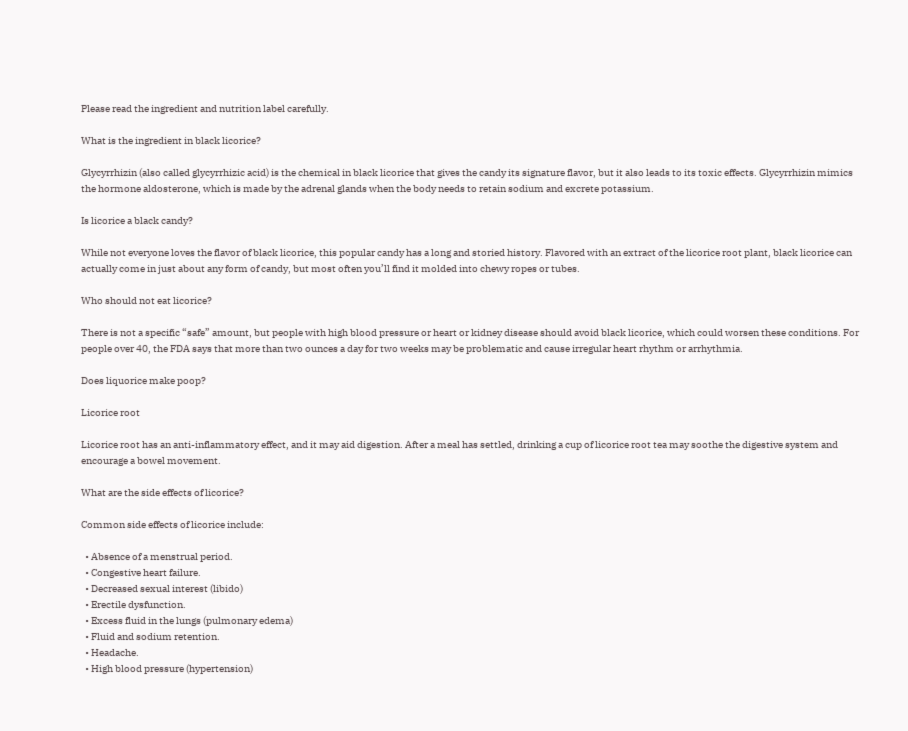Please read the ingredient and nutrition label carefully.

What is the ingredient in black licorice?

Glycyrrhizin (also called glycyrrhizic acid) is the chemical in black licorice that gives the candy its signature flavor, but it also leads to its toxic effects. Glycyrrhizin mimics the hormone aldosterone, which is made by the adrenal glands when the body needs to retain sodium and excrete potassium.

Is licorice a black candy?

While not everyone loves the flavor of black licorice, this popular candy has a long and storied history. Flavored with an extract of the licorice root plant, black licorice can actually come in just about any form of candy, but most often you’ll find it molded into chewy ropes or tubes.

Who should not eat licorice?

There is not a specific “safe” amount, but people with high blood pressure or heart or kidney disease should avoid black licorice, which could worsen these conditions. For people over 40, the FDA says that more than two ounces a day for two weeks may be problematic and cause irregular heart rhythm or arrhythmia.

Does liquorice make poop?

Licorice root

Licorice root has an anti-inflammatory effect, and it may aid digestion. After a meal has settled, drinking a cup of licorice root tea may soothe the digestive system and encourage a bowel movement.

What are the side effects of licorice?

Common side effects of licorice include:

  • Absence of a menstrual period.
  • Congestive heart failure.
  • Decreased sexual interest (libido)
  • Erectile dysfunction.
  • Excess fluid in the lungs (pulmonary edema)
  • Fluid and sodium retention.
  • Headache.
  • High blood pressure (hypertension)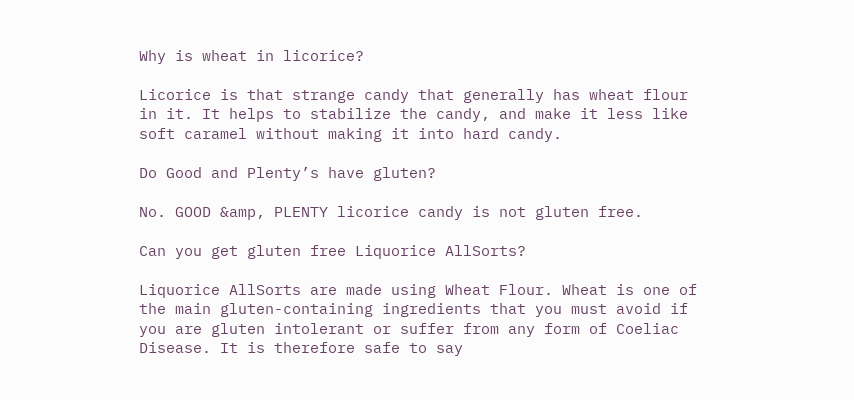Why is wheat in licorice?

Licorice is that strange candy that generally has wheat flour in it. It helps to stabilize the candy, and make it less like soft caramel without making it into hard candy.

Do Good and Plenty’s have gluten?

No. GOOD &amp, PLENTY licorice candy is not gluten free.

Can you get gluten free Liquorice AllSorts?

Liquorice AllSorts are made using Wheat Flour. Wheat is one of the main gluten-containing ingredients that you must avoid if you are gluten intolerant or suffer from any form of Coeliac Disease. It is therefore safe to say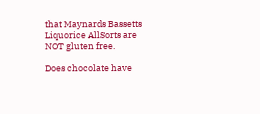that Maynards Bassetts Liquorice AllSorts are NOT gluten free.

Does chocolate have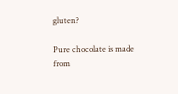gluten?

Pure chocolate is made from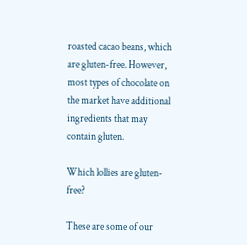roasted cacao beans, which are gluten-free. However, most types of chocolate on the market have additional ingredients that may contain gluten.

Which lollies are gluten-free?

These are some of our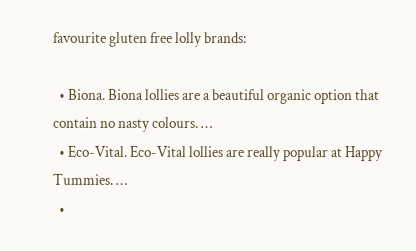favourite gluten free lolly brands:

  • Biona. Biona lollies are a beautiful organic option that contain no nasty colours. …
  • Eco-Vital. Eco-Vital lollies are really popular at Happy Tummies. …
  •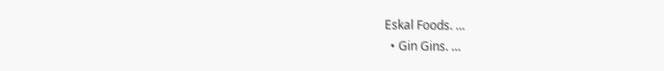Eskal Foods. …
  • Gin Gins. …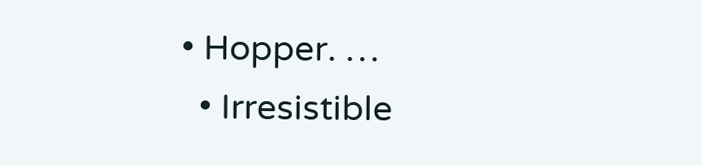• Hopper. …
  • Irresistible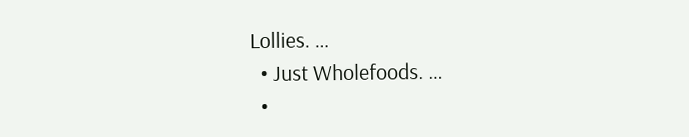Lollies. …
  • Just Wholefoods. …
  •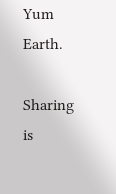Yum Earth.

Sharing is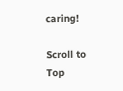caring!

Scroll to Top